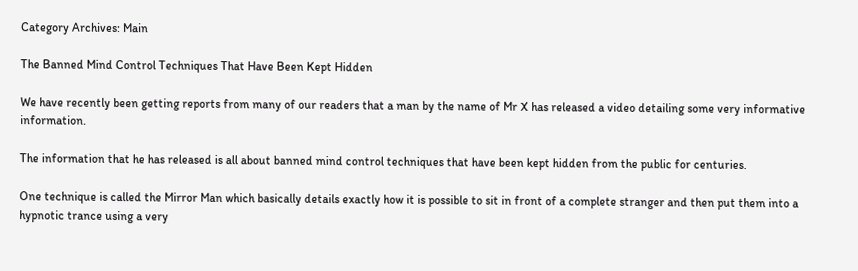Category Archives: Main

The Banned Mind Control Techniques That Have Been Kept Hidden

We have recently been getting reports from many of our readers that a man by the name of Mr X has released a video detailing some very informative information.

The information that he has released is all about banned mind control techniques that have been kept hidden from the public for centuries.

One technique is called the Mirror Man which basically details exactly how it is possible to sit in front of a complete stranger and then put them into a hypnotic trance using a very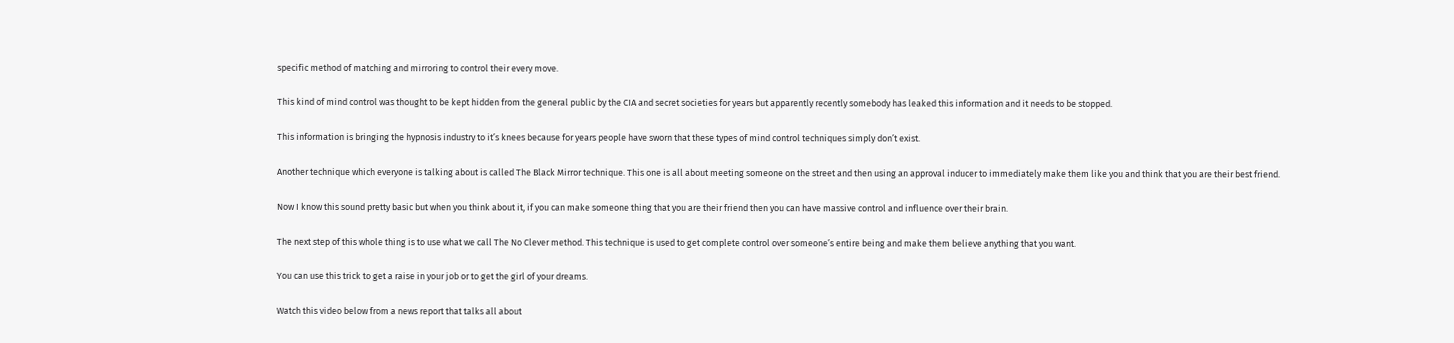specific method of matching and mirroring to control their every move.

This kind of mind control was thought to be kept hidden from the general public by the CIA and secret societies for years but apparently recently somebody has leaked this information and it needs to be stopped.

This information is bringing the hypnosis industry to it’s knees because for years people have sworn that these types of mind control techniques simply don’t exist.

Another technique which everyone is talking about is called The Black Mirror technique. This one is all about meeting someone on the street and then using an approval inducer to immediately make them like you and think that you are their best friend.

Now I know this sound pretty basic but when you think about it, if you can make someone thing that you are their friend then you can have massive control and influence over their brain.

The next step of this whole thing is to use what we call The No Clever method. This technique is used to get complete control over someone’s entire being and make them believe anything that you want.

You can use this trick to get a raise in your job or to get the girl of your dreams.

Watch this video below from a news report that talks all about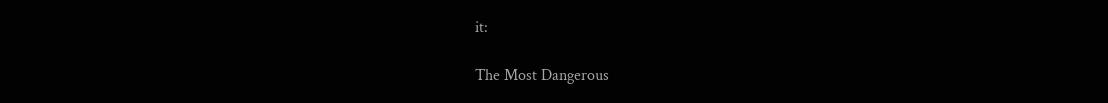it:

The Most Dangerous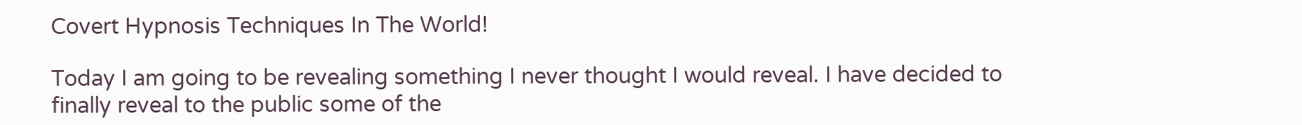Covert Hypnosis Techniques In The World!

Today I am going to be revealing something I never thought I would reveal. I have decided to finally reveal to the public some of the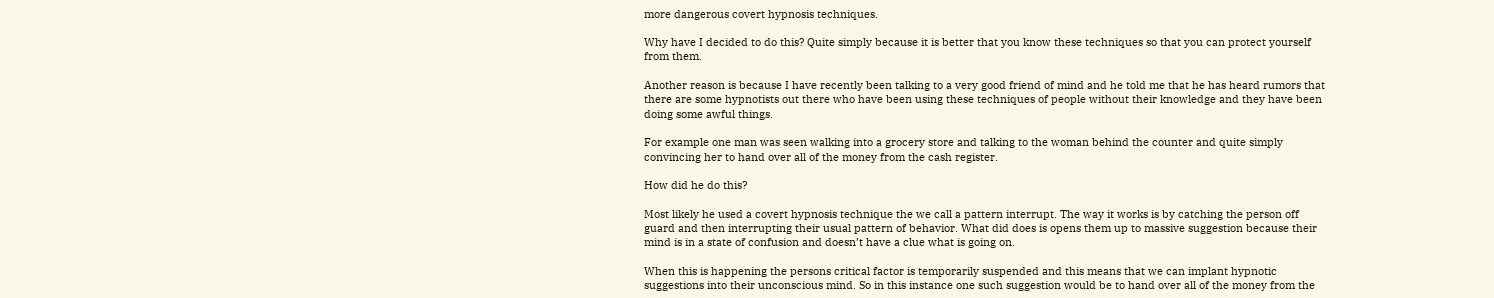more dangerous covert hypnosis techniques.

Why have I decided to do this? Quite simply because it is better that you know these techniques so that you can protect yourself from them.

Another reason is because I have recently been talking to a very good friend of mind and he told me that he has heard rumors that there are some hypnotists out there who have been using these techniques of people without their knowledge and they have been doing some awful things.

For example one man was seen walking into a grocery store and talking to the woman behind the counter and quite simply convincing her to hand over all of the money from the cash register.

How did he do this?

Most likely he used a covert hypnosis technique the we call a pattern interrupt. The way it works is by catching the person off guard and then interrupting their usual pattern of behavior. What did does is opens them up to massive suggestion because their mind is in a state of confusion and doesn’t have a clue what is going on.

When this is happening the persons critical factor is temporarily suspended and this means that we can implant hypnotic suggestions into their unconscious mind. So in this instance one such suggestion would be to hand over all of the money from the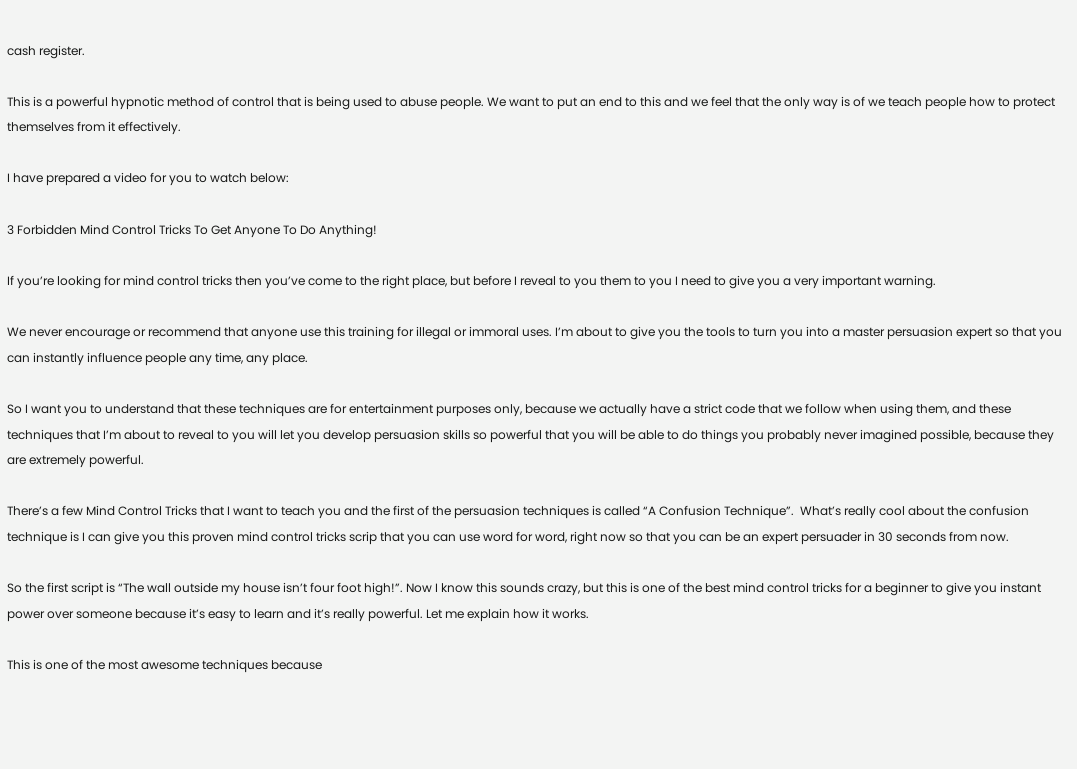cash register.

This is a powerful hypnotic method of control that is being used to abuse people. We want to put an end to this and we feel that the only way is of we teach people how to protect themselves from it effectively.

I have prepared a video for you to watch below:

3 Forbidden Mind Control Tricks To Get Anyone To Do Anything!

If you’re looking for mind control tricks then you’ve come to the right place, but before I reveal to you them to you I need to give you a very important warning.

We never encourage or recommend that anyone use this training for illegal or immoral uses. I’m about to give you the tools to turn you into a master persuasion expert so that you can instantly influence people any time, any place.

So I want you to understand that these techniques are for entertainment purposes only, because we actually have a strict code that we follow when using them, and these techniques that I’m about to reveal to you will let you develop persuasion skills so powerful that you will be able to do things you probably never imagined possible, because they are extremely powerful.

There’s a few Mind Control Tricks that I want to teach you and the first of the persuasion techniques is called “A Confusion Technique”.  What’s really cool about the confusion technique is I can give you this proven mind control tricks scrip that you can use word for word, right now so that you can be an expert persuader in 30 seconds from now.

So the first script is “The wall outside my house isn’t four foot high!”. Now I know this sounds crazy, but this is one of the best mind control tricks for a beginner to give you instant power over someone because it’s easy to learn and it’s really powerful. Let me explain how it works.

This is one of the most awesome techniques because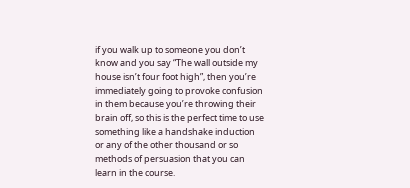if you walk up to someone you don’t know and you say “The wall outside my house isn’t four foot high”, then you’re immediately going to provoke confusion in them because you’re throwing their brain off, so this is the perfect time to use something like a handshake induction or any of the other thousand or so methods of persuasion that you can learn in the course.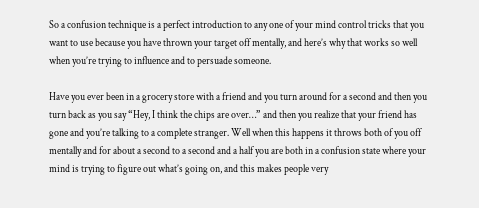So a confusion technique is a perfect introduction to any one of your mind control tricks that you want to use because you have thrown your target off mentally, and here’s why that works so well when you’re trying to influence and to persuade someone.

Have you ever been in a grocery store with a friend and you turn around for a second and then you turn back as you say “Hey, I think the chips are over…” and then you realize that your friend has gone and you’re talking to a complete stranger. Well when this happens it throws both of you off mentally and for about a second to a second and a half you are both in a confusion state where your mind is trying to figure out what’s going on, and this makes people very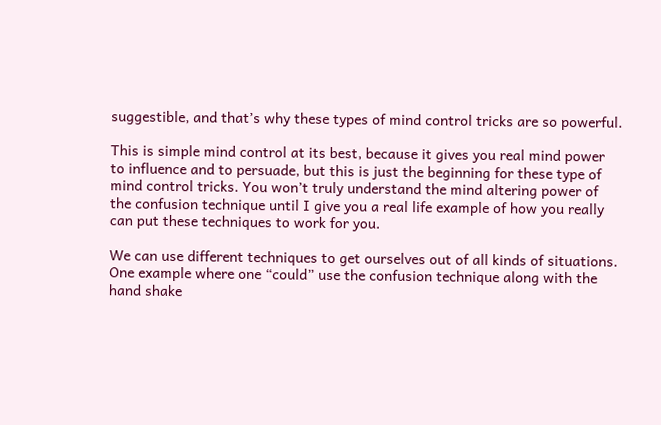suggestible, and that’s why these types of mind control tricks are so powerful.

This is simple mind control at its best, because it gives you real mind power to influence and to persuade, but this is just the beginning for these type of mind control tricks. You won’t truly understand the mind altering power of the confusion technique until I give you a real life example of how you really can put these techniques to work for you.

We can use different techniques to get ourselves out of all kinds of situations. One example where one “could” use the confusion technique along with the hand shake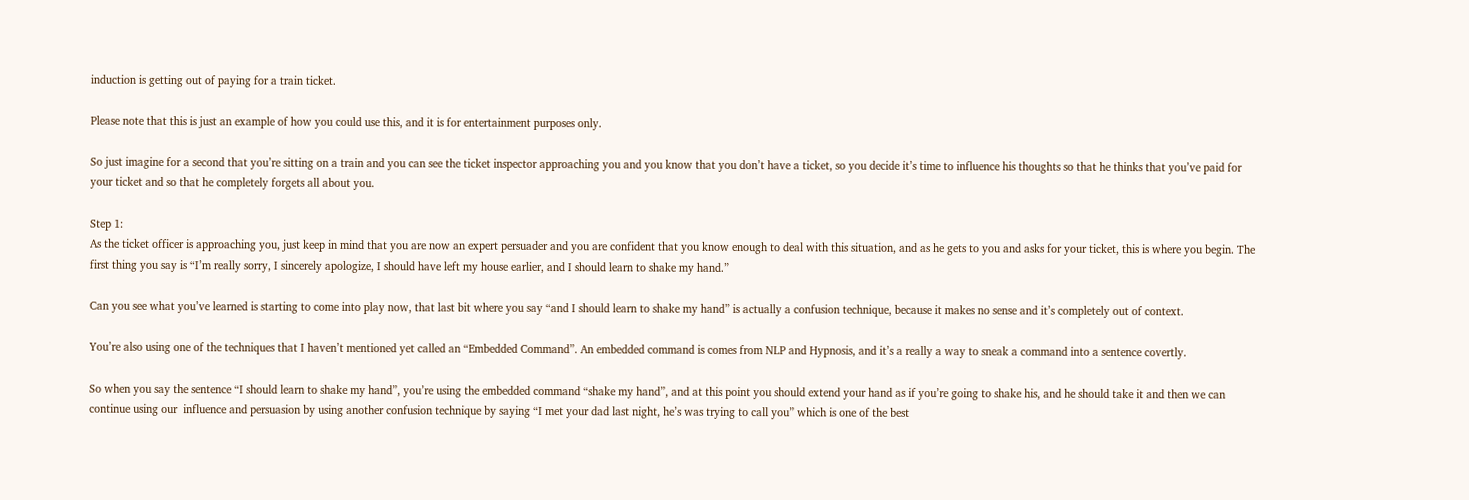induction is getting out of paying for a train ticket.

Please note that this is just an example of how you could use this, and it is for entertainment purposes only.

So just imagine for a second that you’re sitting on a train and you can see the ticket inspector approaching you and you know that you don’t have a ticket, so you decide it’s time to influence his thoughts so that he thinks that you’ve paid for your ticket and so that he completely forgets all about you.

Step 1:
As the ticket officer is approaching you, just keep in mind that you are now an expert persuader and you are confident that you know enough to deal with this situation, and as he gets to you and asks for your ticket, this is where you begin. The first thing you say is “I’m really sorry, I sincerely apologize, I should have left my house earlier, and I should learn to shake my hand.”

Can you see what you’ve learned is starting to come into play now, that last bit where you say “and I should learn to shake my hand” is actually a confusion technique, because it makes no sense and it’s completely out of context.

You’re also using one of the techniques that I haven’t mentioned yet called an “Embedded Command”. An embedded command is comes from NLP and Hypnosis, and it’s a really a way to sneak a command into a sentence covertly.

So when you say the sentence “I should learn to shake my hand”, you’re using the embedded command “shake my hand”, and at this point you should extend your hand as if you’re going to shake his, and he should take it and then we can continue using our  influence and persuasion by using another confusion technique by saying “I met your dad last night, he’s was trying to call you” which is one of the best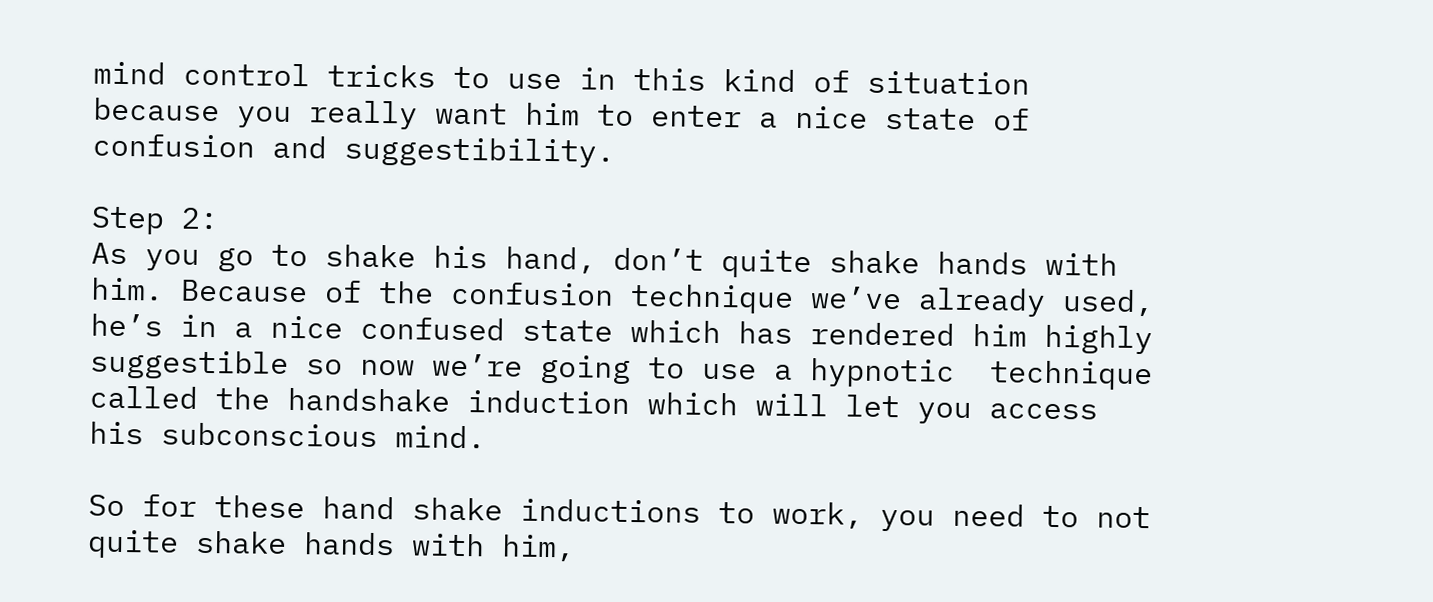mind control tricks to use in this kind of situation because you really want him to enter a nice state of confusion and suggestibility.

Step 2:
As you go to shake his hand, don’t quite shake hands with him. Because of the confusion technique we’ve already used, he’s in a nice confused state which has rendered him highly suggestible so now we’re going to use a hypnotic  technique called the handshake induction which will let you access his subconscious mind.

So for these hand shake inductions to work, you need to not quite shake hands with him,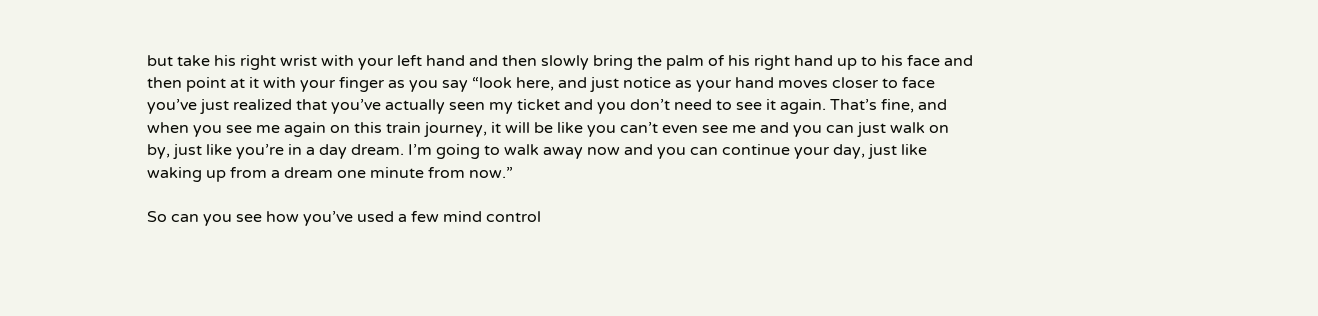but take his right wrist with your left hand and then slowly bring the palm of his right hand up to his face and then point at it with your finger as you say “look here, and just notice as your hand moves closer to face you’ve just realized that you’ve actually seen my ticket and you don’t need to see it again. That’s fine, and when you see me again on this train journey, it will be like you can’t even see me and you can just walk on by, just like you’re in a day dream. I’m going to walk away now and you can continue your day, just like waking up from a dream one minute from now.”

So can you see how you’ve used a few mind control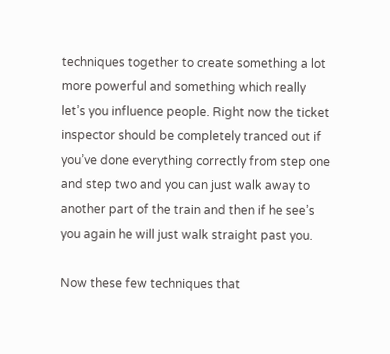techniques together to create something a lot more powerful and something which really let’s you influence people. Right now the ticket inspector should be completely tranced out if you’ve done everything correctly from step one and step two and you can just walk away to another part of the train and then if he see’s you again he will just walk straight past you.

Now these few techniques that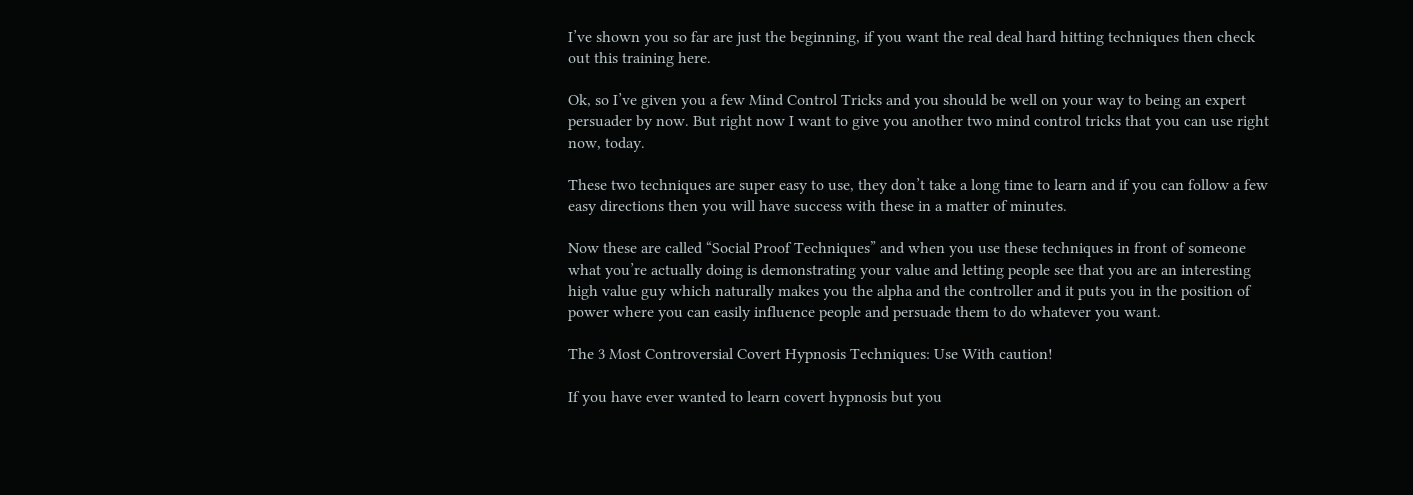I’ve shown you so far are just the beginning, if you want the real deal hard hitting techniques then check out this training here.

Ok, so I’ve given you a few Mind Control Tricks and you should be well on your way to being an expert persuader by now. But right now I want to give you another two mind control tricks that you can use right now, today.

These two techniques are super easy to use, they don’t take a long time to learn and if you can follow a few easy directions then you will have success with these in a matter of minutes.

Now these are called “Social Proof Techniques” and when you use these techniques in front of someone what you’re actually doing is demonstrating your value and letting people see that you are an interesting high value guy which naturally makes you the alpha and the controller and it puts you in the position of power where you can easily influence people and persuade them to do whatever you want.

The 3 Most Controversial Covert Hypnosis Techniques: Use With caution!

If you have ever wanted to learn covert hypnosis but you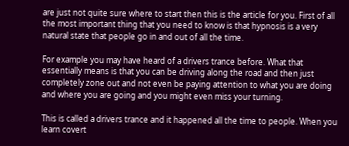are just not quite sure where to start then this is the article for you. First of all the most important thing that you need to know is that hypnosis is a very natural state that people go in and out of all the time.

For example you may have heard of a drivers trance before. What that essentially means is that you can be driving along the road and then just completely zone out and not even be paying attention to what you are doing and where you are going and you might even miss your turning.

This is called a drivers trance and it happened all the time to people. When you learn covert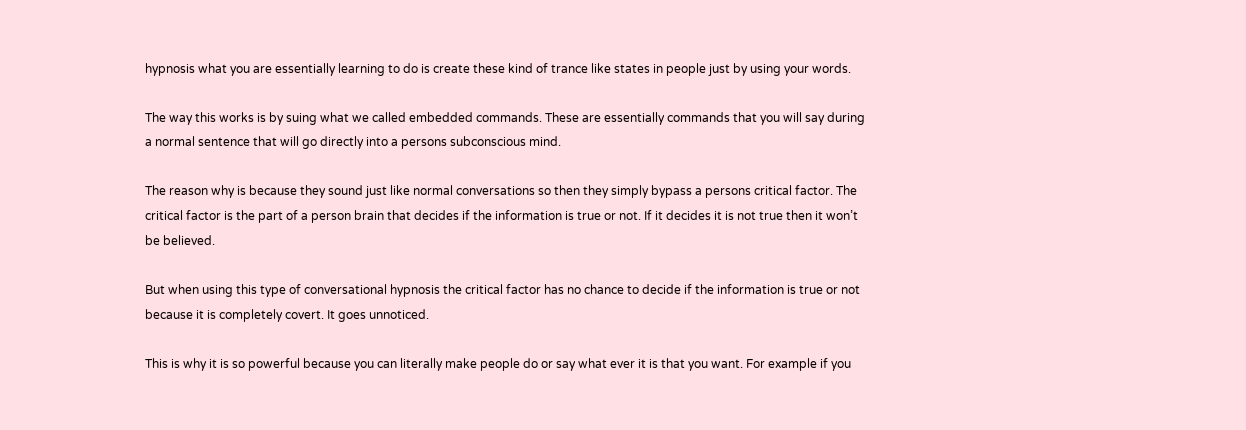hypnosis what you are essentially learning to do is create these kind of trance like states in people just by using your words.

The way this works is by suing what we called embedded commands. These are essentially commands that you will say during a normal sentence that will go directly into a persons subconscious mind.

The reason why is because they sound just like normal conversations so then they simply bypass a persons critical factor. The critical factor is the part of a person brain that decides if the information is true or not. If it decides it is not true then it won’t be believed.

But when using this type of conversational hypnosis the critical factor has no chance to decide if the information is true or not because it is completely covert. It goes unnoticed.

This is why it is so powerful because you can literally make people do or say what ever it is that you want. For example if you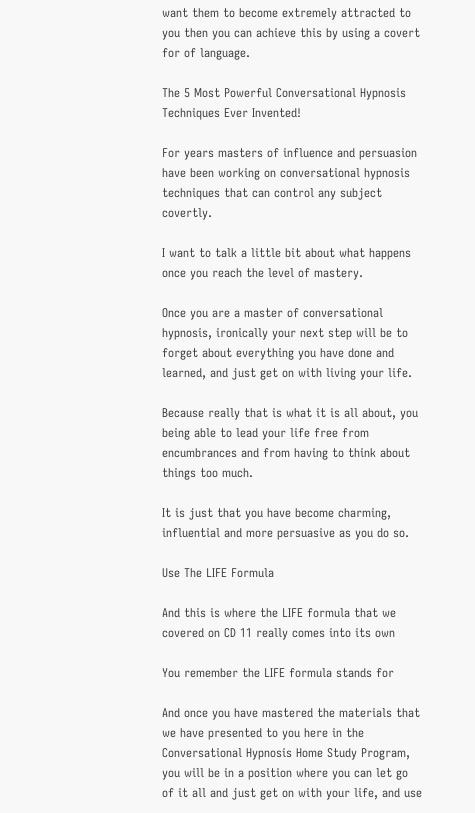want them to become extremely attracted to you then you can achieve this by using a covert for of language.

The 5 Most Powerful Conversational Hypnosis Techniques Ever Invented!

For years masters of influence and persuasion have been working on conversational hypnosis techniques that can control any subject covertly.

I want to talk a little bit about what happens once you reach the level of mastery.

Once you are a master of conversational hypnosis, ironically your next step will be to forget about everything you have done and learned, and just get on with living your life.

Because really that is what it is all about, you being able to lead your life free from encumbrances and from having to think about things too much.

It is just that you have become charming, influential and more persuasive as you do so.

Use The LIFE Formula

And this is where the LIFE formula that we covered on CD 11 really comes into its own

You remember the LIFE formula stands for

And once you have mastered the materials that we have presented to you here in the Conversational Hypnosis Home Study Program, you will be in a position where you can let go of it all and just get on with your life, and use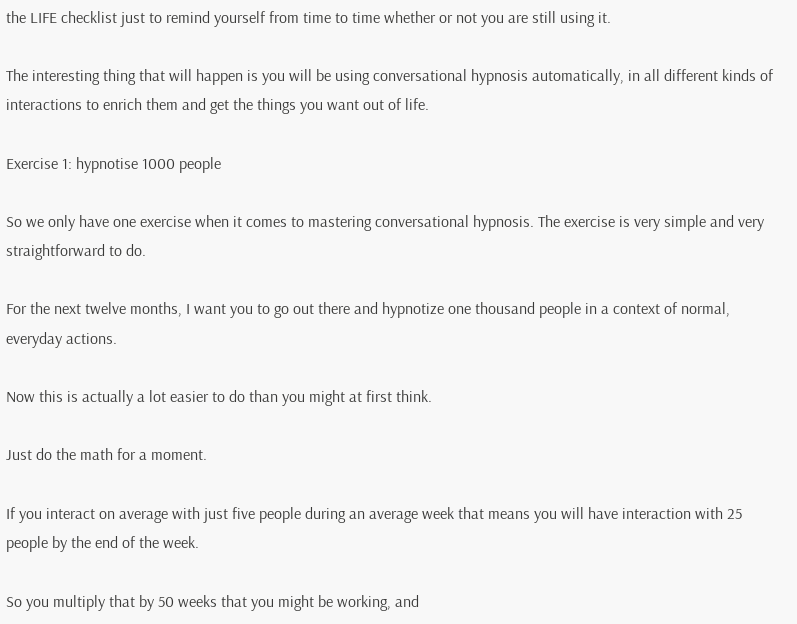the LIFE checklist just to remind yourself from time to time whether or not you are still using it.

The interesting thing that will happen is you will be using conversational hypnosis automatically, in all different kinds of interactions to enrich them and get the things you want out of life.

Exercise 1: hypnotise 1000 people

So we only have one exercise when it comes to mastering conversational hypnosis. The exercise is very simple and very straightforward to do.

For the next twelve months, I want you to go out there and hypnotize one thousand people in a context of normal, everyday actions.

Now this is actually a lot easier to do than you might at first think.

Just do the math for a moment.

If you interact on average with just five people during an average week that means you will have interaction with 25 people by the end of the week.

So you multiply that by 50 weeks that you might be working, and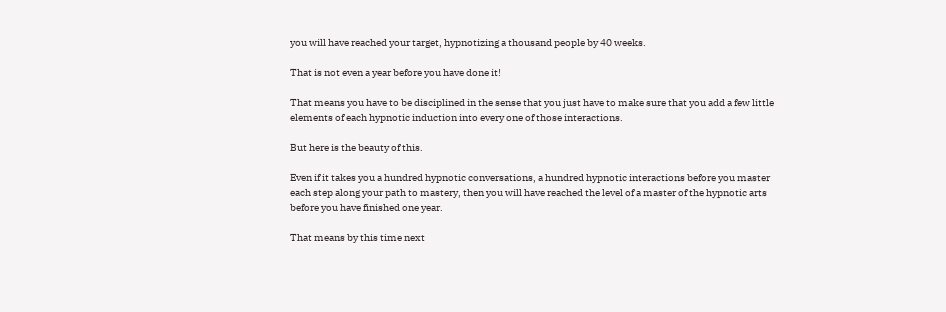you will have reached your target, hypnotizing a thousand people by 40 weeks.

That is not even a year before you have done it!

That means you have to be disciplined in the sense that you just have to make sure that you add a few little elements of each hypnotic induction into every one of those interactions.

But here is the beauty of this.

Even if it takes you a hundred hypnotic conversations, a hundred hypnotic interactions before you master each step along your path to mastery, then you will have reached the level of a master of the hypnotic arts before you have finished one year.

That means by this time next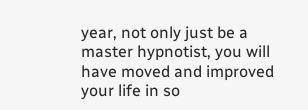year, not only just be a master hypnotist, you will have moved and improved your life in so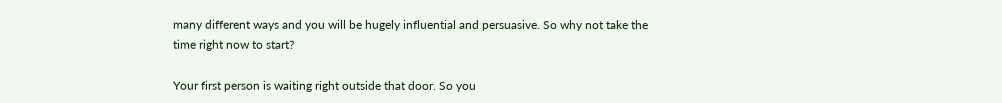many different ways and you will be hugely influential and persuasive. So why not take the time right now to start?

Your first person is waiting right outside that door. So you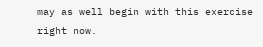may as well begin with this exercise right now.